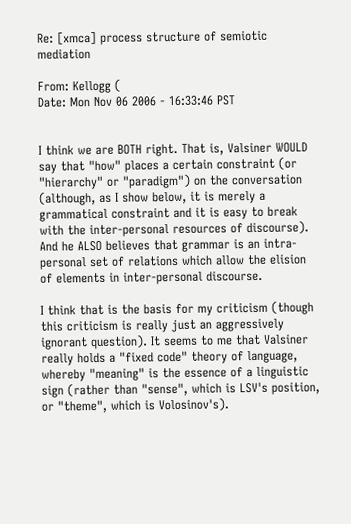Re: [xmca] process structure of semiotic mediation

From: Kellogg (
Date: Mon Nov 06 2006 - 16:33:46 PST


I think we are BOTH right. That is, Valsiner WOULD say that "how" places a certain constraint (or "hierarchy" or "paradigm") on the conversation (although, as I show below, it is merely a grammatical constraint and it is easy to break with the inter-personal resources of discourse). And he ALSO believes that grammar is an intra-personal set of relations which allow the elision of elements in inter-personal discourse.

I think that is the basis for my criticism (though this criticism is really just an aggressively ignorant question). It seems to me that Valsiner really holds a "fixed code" theory of language, whereby "meaning" is the essence of a linguistic sign (rather than "sense", which is LSV's position, or "theme", which is Volosinov's).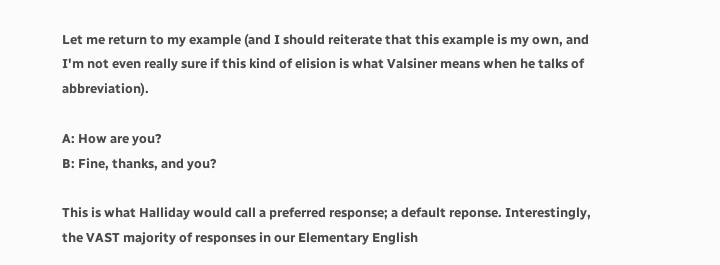Let me return to my example (and I should reiterate that this example is my own, and I'm not even really sure if this kind of elision is what Valsiner means when he talks of abbreviation).

A: How are you?
B: Fine, thanks, and you?

This is what Halliday would call a preferred response; a default reponse. Interestingly, the VAST majority of responses in our Elementary English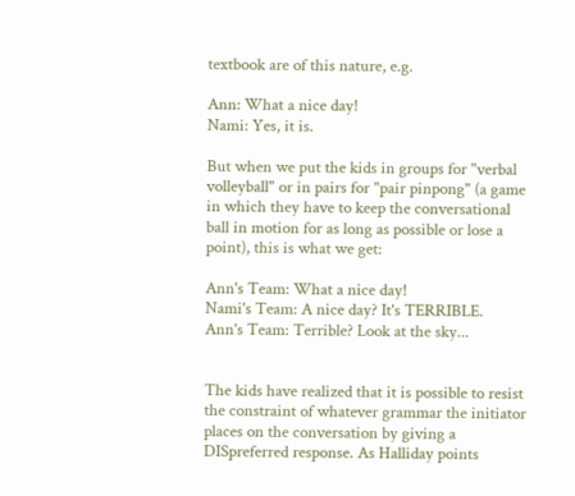textbook are of this nature, e.g.

Ann: What a nice day!
Nami: Yes, it is.

But when we put the kids in groups for "verbal volleyball" or in pairs for "pair pinpong" (a game in which they have to keep the conversational ball in motion for as long as possible or lose a point), this is what we get:

Ann's Team: What a nice day!
Nami's Team: A nice day? It's TERRIBLE.
Ann's Team: Terrible? Look at the sky...


The kids have realized that it is possible to resist the constraint of whatever grammar the initiator places on the conversation by giving a DISpreferred response. As Halliday points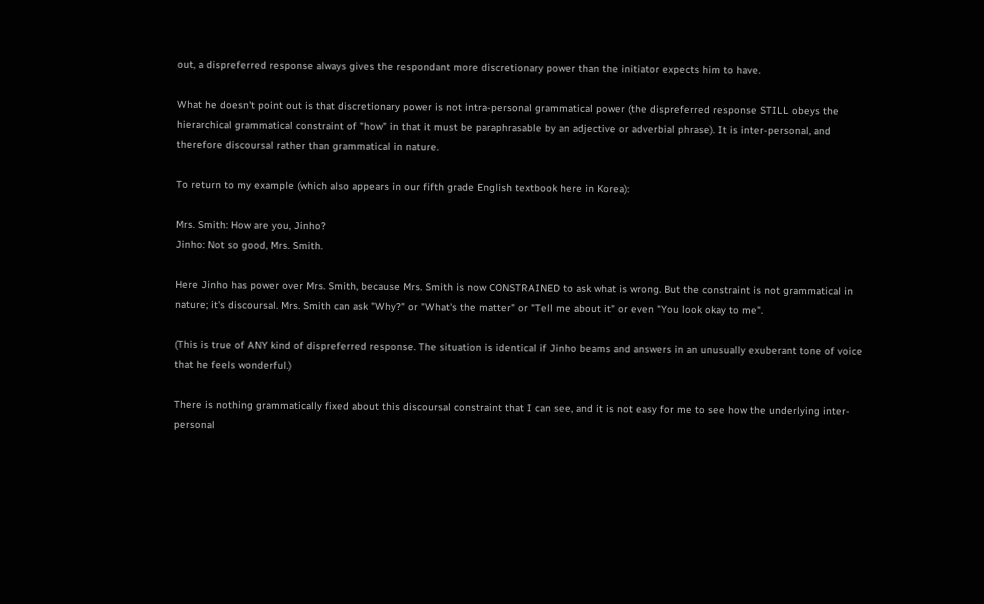out, a dispreferred response always gives the respondant more discretionary power than the initiator expects him to have.

What he doesn't point out is that discretionary power is not intra-personal grammatical power (the dispreferred response STILL obeys the hierarchical grammatical constraint of "how" in that it must be paraphrasable by an adjective or adverbial phrase). It is inter-personal, and therefore discoursal rather than grammatical in nature.

To return to my example (which also appears in our fifth grade English textbook here in Korea):

Mrs. Smith: How are you, Jinho?
Jinho: Not so good, Mrs. Smith.

Here Jinho has power over Mrs. Smith, because Mrs. Smith is now CONSTRAINED to ask what is wrong. But the constraint is not grammatical in nature; it's discoursal. Mrs. Smith can ask "Why?" or "What's the matter" or "Tell me about it" or even "You look okay to me".

(This is true of ANY kind of dispreferred response. The situation is identical if Jinho beams and answers in an unusually exuberant tone of voice that he feels wonderful.)

There is nothing grammatically fixed about this discoursal constraint that I can see, and it is not easy for me to see how the underlying inter-personal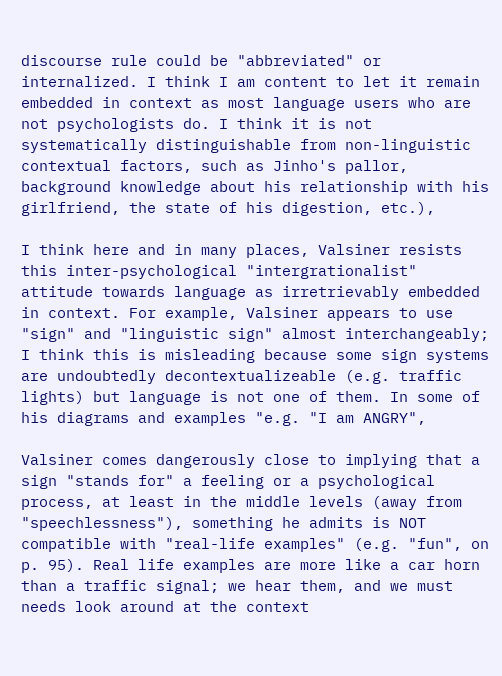discourse rule could be "abbreviated" or internalized. I think I am content to let it remain embedded in context as most language users who are not psychologists do. I think it is not systematically distinguishable from non-linguistic contextual factors, such as Jinho's pallor, background knowledge about his relationship with his girlfriend, the state of his digestion, etc.),

I think here and in many places, Valsiner resists this inter-psychological "intergrationalist" attitude towards language as irretrievably embedded in context. For example, Valsiner appears to use "sign" and "linguistic sign" almost interchangeably; I think this is misleading because some sign systems are undoubtedly decontextualizeable (e.g. traffic lights) but language is not one of them. In some of his diagrams and examples "e.g. "I am ANGRY",

Valsiner comes dangerously close to implying that a sign "stands for" a feeling or a psychological process, at least in the middle levels (away from "speechlessness"), something he admits is NOT compatible with "real-life examples" (e.g. "fun", on p. 95). Real life examples are more like a car horn than a traffic signal; we hear them, and we must needs look around at the context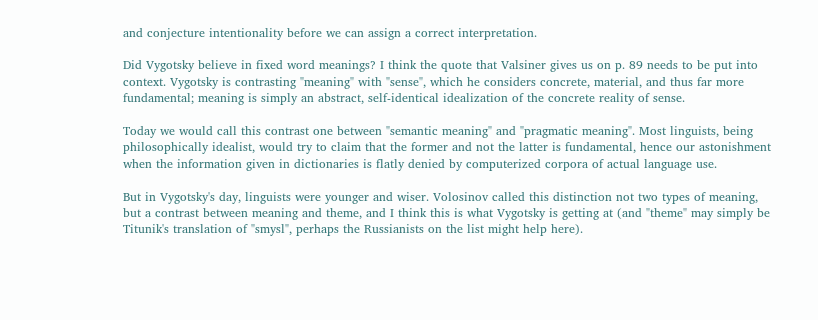and conjecture intentionality before we can assign a correct interpretation.

Did Vygotsky believe in fixed word meanings? I think the quote that Valsiner gives us on p. 89 needs to be put into context. Vygotsky is contrasting "meaning" with "sense", which he considers concrete, material, and thus far more fundamental; meaning is simply an abstract, self-identical idealization of the concrete reality of sense.

Today we would call this contrast one between "semantic meaning" and "pragmatic meaning". Most linguists, being philosophically idealist, would try to claim that the former and not the latter is fundamental, hence our astonishment when the information given in dictionaries is flatly denied by computerized corpora of actual language use.

But in Vygotsky's day, linguists were younger and wiser. Volosinov called this distinction not two types of meaning, but a contrast between meaning and theme, and I think this is what Vygotsky is getting at (and "theme" may simply be Titunik's translation of "smysl", perhaps the Russianists on the list might help here).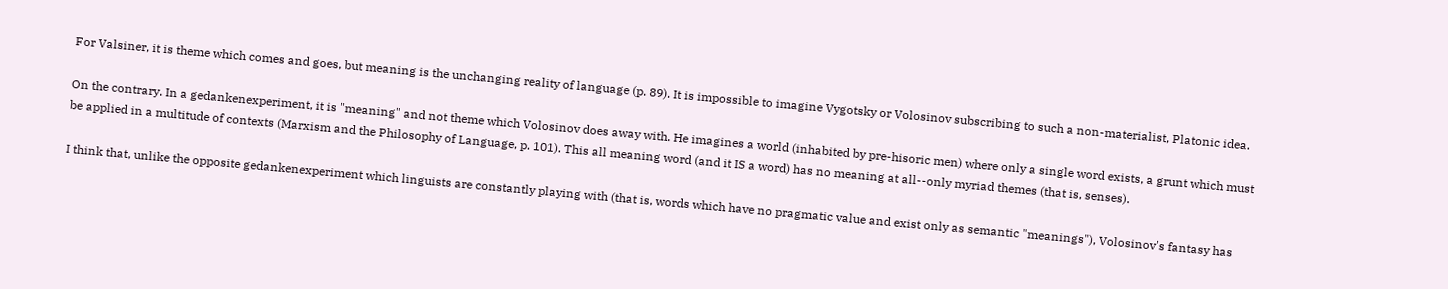For Valsiner, it is theme which comes and goes, but meaning is the unchanging reality of language (p. 89). It is impossible to imagine Vygotsky or Volosinov subscribing to such a non-materialist, Platonic idea.

On the contrary. In a gedankenexperiment, it is "meaning" and not theme which Volosinov does away with. He imagines a world (inhabited by pre-hisoric men) where only a single word exists, a grunt which must be applied in a multitude of contexts (Marxism and the Philosophy of Language, p. 101). This all meaning word (and it IS a word) has no meaning at all--only myriad themes (that is, senses).

I think that, unlike the opposite gedankenexperiment which linguists are constantly playing with (that is, words which have no pragmatic value and exist only as semantic "meanings"), Volosinov's fantasy has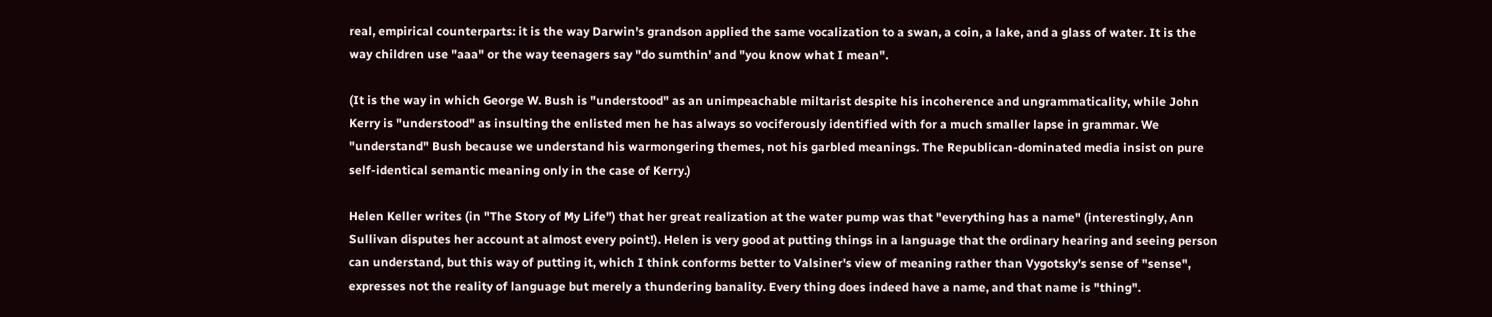real, empirical counterparts: it is the way Darwin's grandson applied the same vocalization to a swan, a coin, a lake, and a glass of water. It is the way children use "aaa" or the way teenagers say "do sumthin' and "you know what I mean".

(It is the way in which George W. Bush is "understood" as an unimpeachable miltarist despite his incoherence and ungrammaticality, while John Kerry is "understood" as insulting the enlisted men he has always so vociferously identified with for a much smaller lapse in grammar. We "understand" Bush because we understand his warmongering themes, not his garbled meanings. The Republican-dominated media insist on pure self-identical semantic meaning only in the case of Kerry.)

Helen Keller writes (in "The Story of My Life") that her great realization at the water pump was that "everything has a name" (interestingly, Ann Sullivan disputes her account at almost every point!). Helen is very good at putting things in a language that the ordinary hearing and seeing person can understand, but this way of putting it, which I think conforms better to Valsiner's view of meaning rather than Vygotsky's sense of "sense", expresses not the reality of language but merely a thundering banality. Every thing does indeed have a name, and that name is "thing".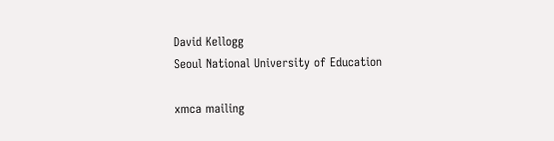David Kellogg
Seoul National University of Education

xmca mailing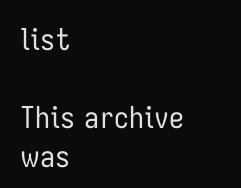list

This archive was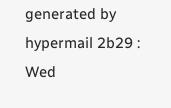generated by hypermail 2b29 : Wed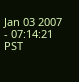Jan 03 2007 - 07:14:21 PST